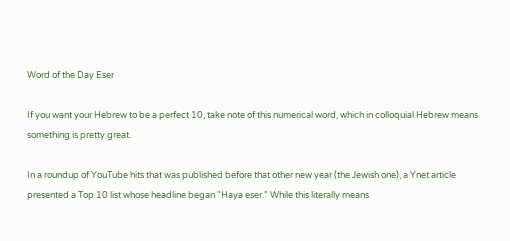Word of the Day Eser

If you want your Hebrew to be a perfect 10, take note of this numerical word, which in colloquial Hebrew means something is pretty great.

In a roundup of YouTube hits that was published before that other new year (the Jewish one), a Ynet article presented a Top 10 list whose headline began "Haya eser." While this literally means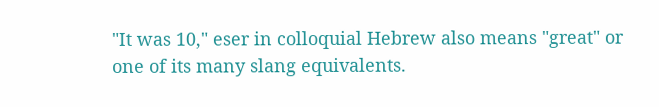"It was 10," eser in colloquial Hebrew also means "great" or one of its many slang equivalents.